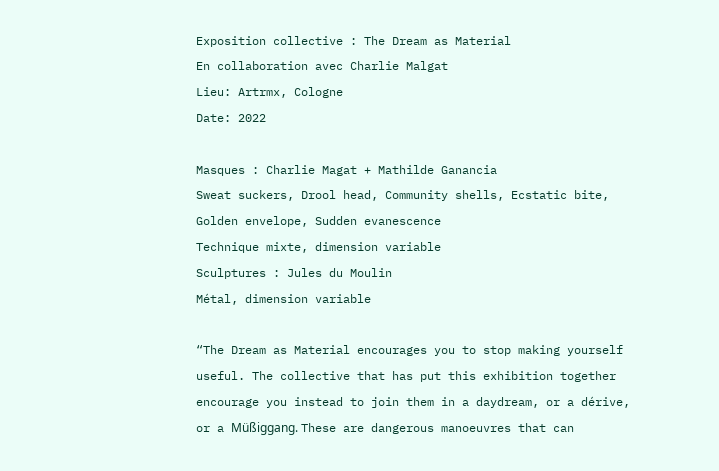Exposition collective : The Dream as Material
En collaboration avec Charlie Malgat
Lieu: Artrmx, Cologne
Date: 2022

Masques : Charlie Magat + Mathilde Ganancia
Sweat suckers, Drool head, Community shells, Ecstatic bite, Golden envelope, Sudden evanescence
Technique mixte, dimension variable
Sculptures : Jules du Moulin
Métal, dimension variable

“The Dream as Material encourages you to stop making yourself useful. The collective that has put this exhibition together encourage you instead to join them in a daydream, or a dérive, or a Müßiggang. These are dangerous manoeuvres that can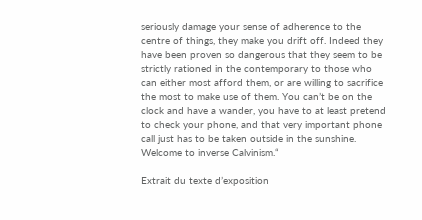seriously damage your sense of adherence to the centre of things, they make you drift off. Indeed they have been proven so dangerous that they seem to be strictly rationed in the contemporary to those who can either most afford them, or are willing to sacrifice the most to make use of them. You can’t be on the clock and have a wander, you have to at least pretend to check your phone, and that very important phone call just has to be taken outside in the sunshine. Welcome to inverse Calvinism.“

Extrait du texte d’exposition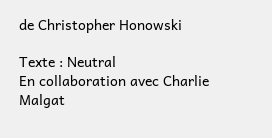de Christopher Honowski

Texte : Neutral
En collaboration avec Charlie Malgat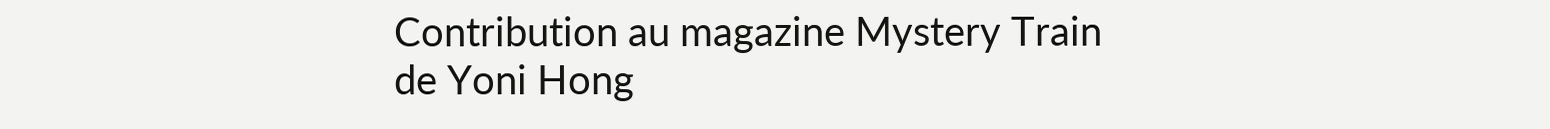Contribution au magazine Mystery Train de Yoni Hong